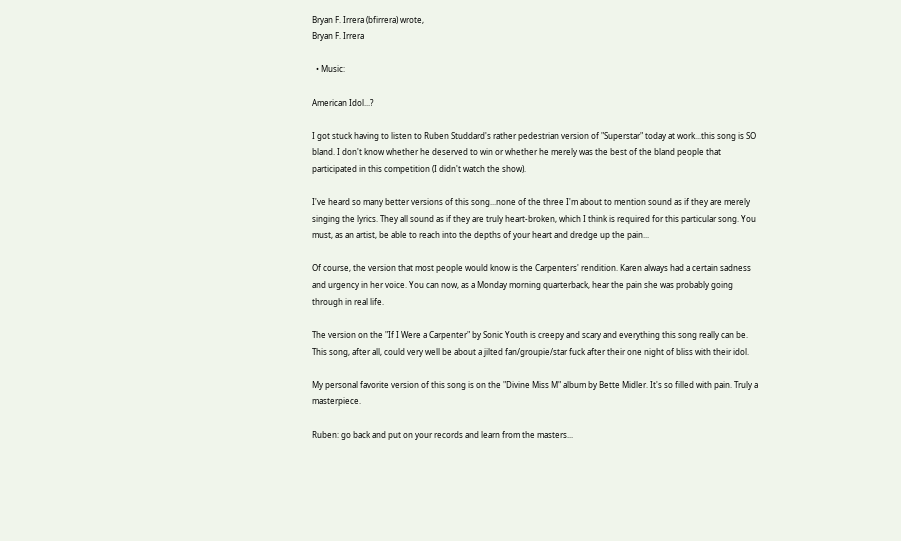Bryan F. Irrera (bfirrera) wrote,
Bryan F. Irrera

  • Music:

American Idol...?

I got stuck having to listen to Ruben Studdard's rather pedestrian version of "Superstar" today at work...this song is SO bland. I don't know whether he deserved to win or whether he merely was the best of the bland people that participated in this competition (I didn't watch the show).

I've heard so many better versions of this song...none of the three I'm about to mention sound as if they are merely singing the lyrics. They all sound as if they are truly heart-broken, which I think is required for this particular song. You must, as an artist, be able to reach into the depths of your heart and dredge up the pain...

Of course, the version that most people would know is the Carpenters' rendition. Karen always had a certain sadness and urgency in her voice. You can now, as a Monday morning quarterback, hear the pain she was probably going through in real life.

The version on the "If I Were a Carpenter" by Sonic Youth is creepy and scary and everything this song really can be. This song, after all, could very well be about a jilted fan/groupie/star fuck after their one night of bliss with their idol.

My personal favorite version of this song is on the "Divine Miss M" album by Bette Midler. It's so filled with pain. Truly a masterpiece.

Ruben: go back and put on your records and learn from the masters...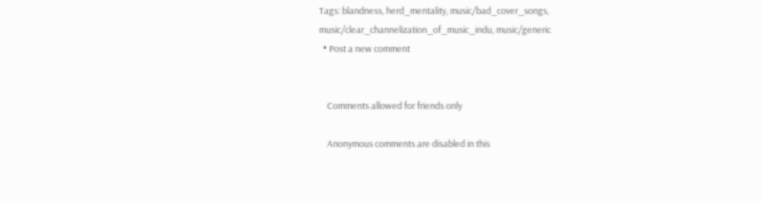Tags: blandness, herd_mentality, music/bad_cover_songs, music/clear_channelization_of_music_indu, music/generic
  • Post a new comment


    Comments allowed for friends only

    Anonymous comments are disabled in this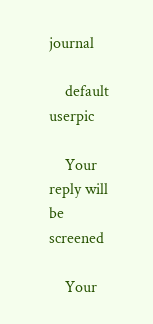journal

    default userpic

    Your reply will be screened

    Your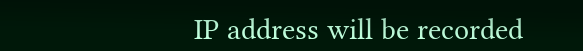IP address will be recorded